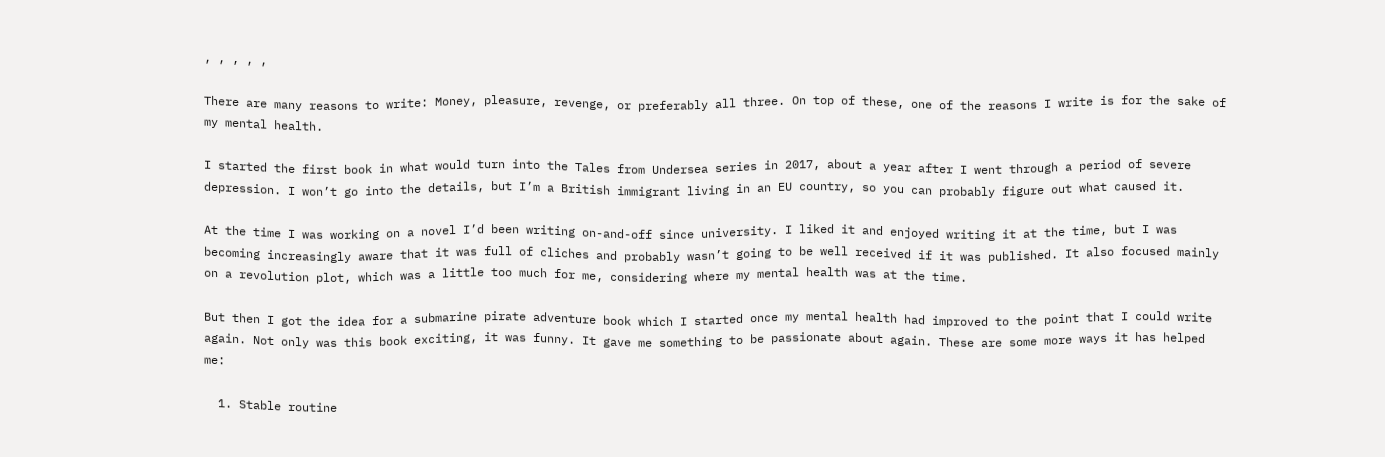, , , , ,

There are many reasons to write: Money, pleasure, revenge, or preferably all three. On top of these, one of the reasons I write is for the sake of my mental health.

I started the first book in what would turn into the Tales from Undersea series in 2017, about a year after I went through a period of severe depression. I won’t go into the details, but I’m a British immigrant living in an EU country, so you can probably figure out what caused it.

At the time I was working on a novel I’d been writing on-and-off since university. I liked it and enjoyed writing it at the time, but I was becoming increasingly aware that it was full of cliches and probably wasn’t going to be well received if it was published. It also focused mainly on a revolution plot, which was a little too much for me, considering where my mental health was at the time.

But then I got the idea for a submarine pirate adventure book which I started once my mental health had improved to the point that I could write again. Not only was this book exciting, it was funny. It gave me something to be passionate about again. These are some more ways it has helped me:

  1. Stable routine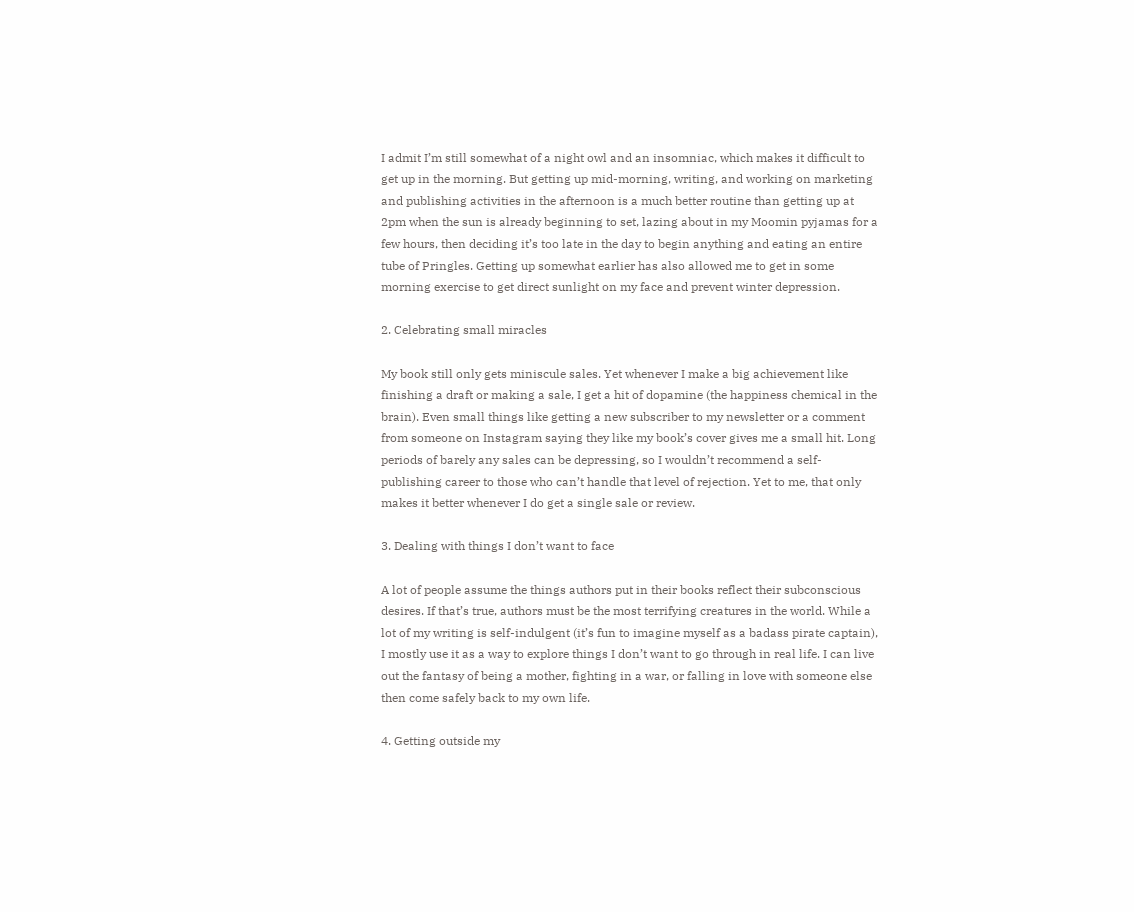I admit I’m still somewhat of a night owl and an insomniac, which makes it difficult to get up in the morning. But getting up mid-morning, writing, and working on marketing and publishing activities in the afternoon is a much better routine than getting up at 2pm when the sun is already beginning to set, lazing about in my Moomin pyjamas for a few hours, then deciding it’s too late in the day to begin anything and eating an entire tube of Pringles. Getting up somewhat earlier has also allowed me to get in some morning exercise to get direct sunlight on my face and prevent winter depression.

2. Celebrating small miracles

My book still only gets miniscule sales. Yet whenever I make a big achievement like finishing a draft or making a sale, I get a hit of dopamine (the happiness chemical in the brain). Even small things like getting a new subscriber to my newsletter or a comment from someone on Instagram saying they like my book’s cover gives me a small hit. Long periods of barely any sales can be depressing, so I wouldn’t recommend a self-publishing career to those who can’t handle that level of rejection. Yet to me, that only makes it better whenever I do get a single sale or review.

3. Dealing with things I don’t want to face

A lot of people assume the things authors put in their books reflect their subconscious desires. If that’s true, authors must be the most terrifying creatures in the world. While a lot of my writing is self-indulgent (it’s fun to imagine myself as a badass pirate captain), I mostly use it as a way to explore things I don’t want to go through in real life. I can live out the fantasy of being a mother, fighting in a war, or falling in love with someone else then come safely back to my own life.

4. Getting outside my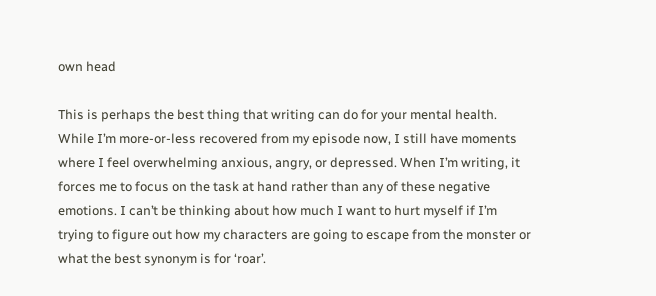own head

This is perhaps the best thing that writing can do for your mental health. While I’m more-or-less recovered from my episode now, I still have moments where I feel overwhelming anxious, angry, or depressed. When I’m writing, it forces me to focus on the task at hand rather than any of these negative emotions. I can’t be thinking about how much I want to hurt myself if I’m trying to figure out how my characters are going to escape from the monster or what the best synonym is for ‘roar’.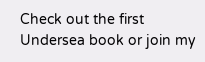Check out the first Undersea book or join my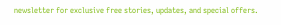newsletter for exclusive free stories, updates, and special offers.